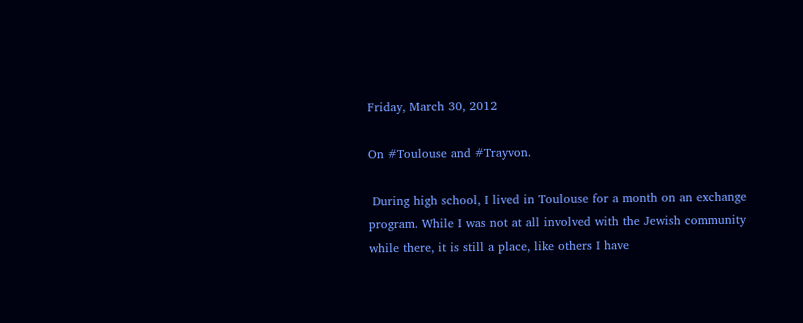Friday, March 30, 2012

On #Toulouse and #Trayvon.

 During high school, I lived in Toulouse for a month on an exchange program. While I was not at all involved with the Jewish community while there, it is still a place, like others I have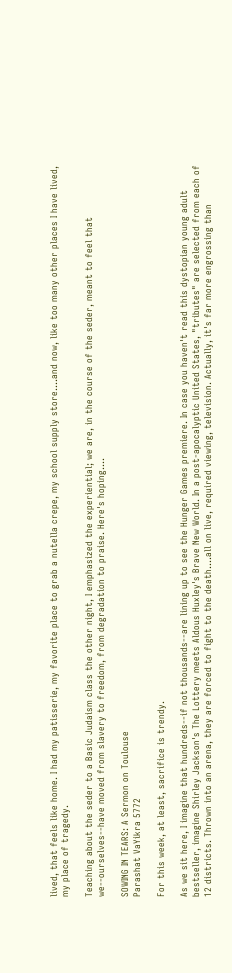lived, that feels like home. I had my patisserie, my favorite place to grab a nutella crepe, my school supply store....and now, like too many other places I have lived, my place of tragedy.

Teaching about the seder to a Basic Judaism class the other night, I emphasized the experiential; we are, in the course of the seder, meant to feel that we--ourselves--have moved from slavery to freedom, from degradation to praise. Here's hoping....

SOWING IN TEARS: A Sermon on Toulouse
Parashat VaYikra 5772

For this week, at least, sacrifice is trendy.

As we sit here, I imagine that hundreds--if not thousands--are lining up to see the Hunger Games premiere. In case you haven't read this dystopian young adult bestseller, imagine Shirley Jackson's The Lottery meets Aldous Huxley's Brave New World. In a post-apocalyptic United States, "tributes" are selected from each of 12 districts. Thrown into an arena, they are forced to fight to the death....all on live, required viewing, television. Actually, it's far more engrossing than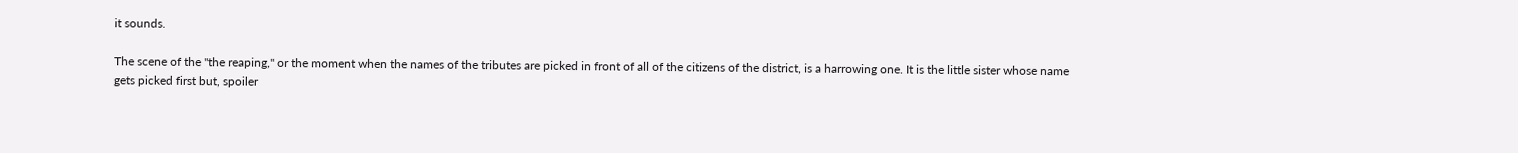it sounds.

The scene of the "the reaping," or the moment when the names of the tributes are picked in front of all of the citizens of the district, is a harrowing one. It is the little sister whose name gets picked first but, spoiler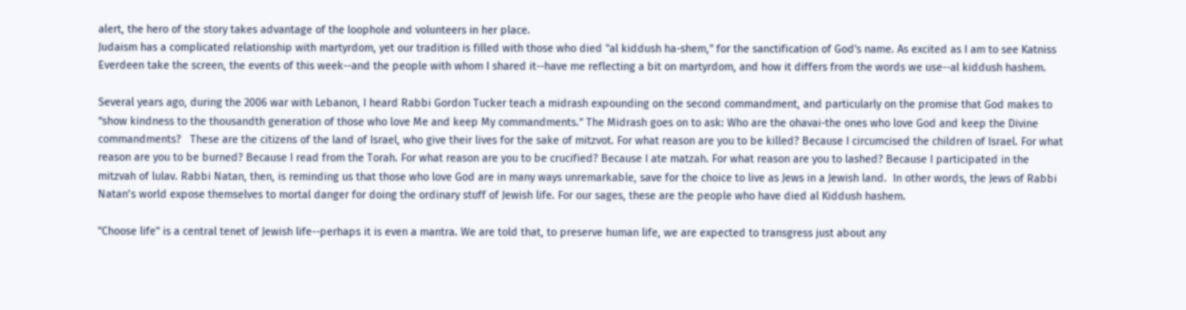alert, the hero of the story takes advantage of the loophole and volunteers in her place.
Judaism has a complicated relationship with martyrdom, yet our tradition is filled with those who died "al kiddush ha-shem," for the sanctification of God's name. As excited as I am to see Katniss Everdeen take the screen, the events of this week--and the people with whom I shared it--have me reflecting a bit on martyrdom, and how it differs from the words we use--al kiddush hashem.

Several years ago, during the 2006 war with Lebanon, I heard Rabbi Gordon Tucker teach a midrash expounding on the second commandment, and particularly on the promise that God makes to “show kindness to the thousandth generation of those who love Me and keep My commandments.” The Midrash goes on to ask: Who are the ohavai-the ones who love God and keep the Divine commandments?   These are the citizens of the land of Israel, who give their lives for the sake of mitzvot. For what reason are you to be killed? Because I circumcised the children of Israel. For what reason are you to be burned? Because I read from the Torah. For what reason are you to be crucified? Because I ate matzah. For what reason are you to lashed? Because I participated in the mitzvah of lulav. Rabbi Natan, then, is reminding us that those who love God are in many ways unremarkable, save for the choice to live as Jews in a Jewish land.  In other words, the Jews of Rabbi Natan’s world expose themselves to mortal danger for doing the ordinary stuff of Jewish life. For our sages, these are the people who have died al Kiddush hashem.

"Choose life" is a central tenet of Jewish life--perhaps it is even a mantra. We are told that, to preserve human life, we are expected to transgress just about any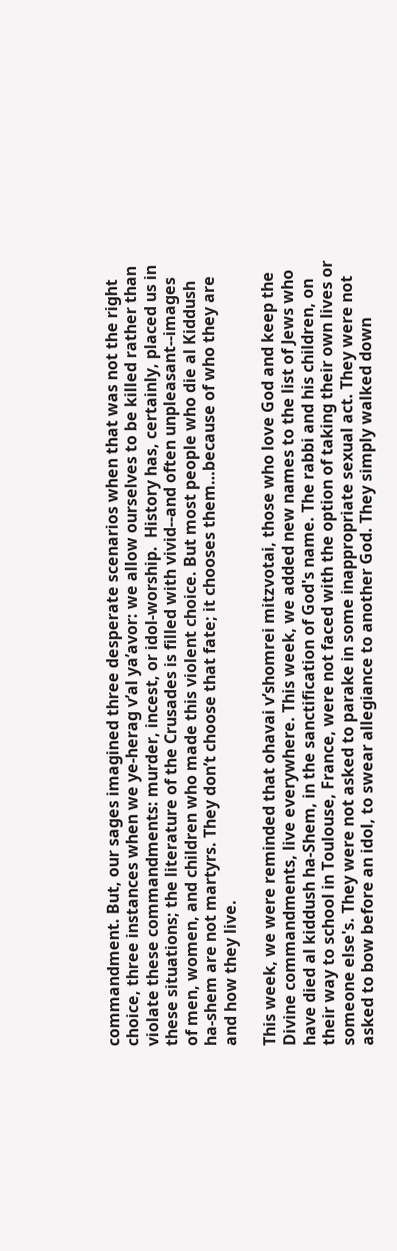commandment. But, our sages imagined three desperate scenarios when that was not the right choice, three instances when we ye-herag v’al ya’avor: we allow ourselves to be killed rather than violate these commandments: murder, incest, or idol-worship.  History has, certainly, placed us in these situations; the literature of the Crusades is filled with vivid--and often unpleasant--images of men, women, and children who made this violent choice. But most people who die al Kiddush ha-shem are not martyrs. They don’t choose that fate; it chooses them…because of who they are and how they live.

This week, we were reminded that ohavai v’shomrei mitzvotai, those who love God and keep the Divine commandments, live everywhere. This week, we added new names to the list of Jews who have died al kiddush ha-Shem, in the sanctification of God's name. The rabbi and his children, on their way to school in Toulouse, France, were not faced with the option of taking their own lives or someone else's. They were not asked to parake in some inappropriate sexual act. They were not asked to bow before an idol, to swear allegiance to another God. They simply walked down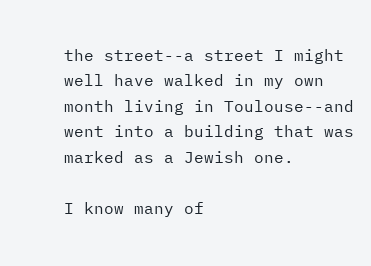the street--a street I might well have walked in my own month living in Toulouse--and went into a building that was marked as a Jewish one.

I know many of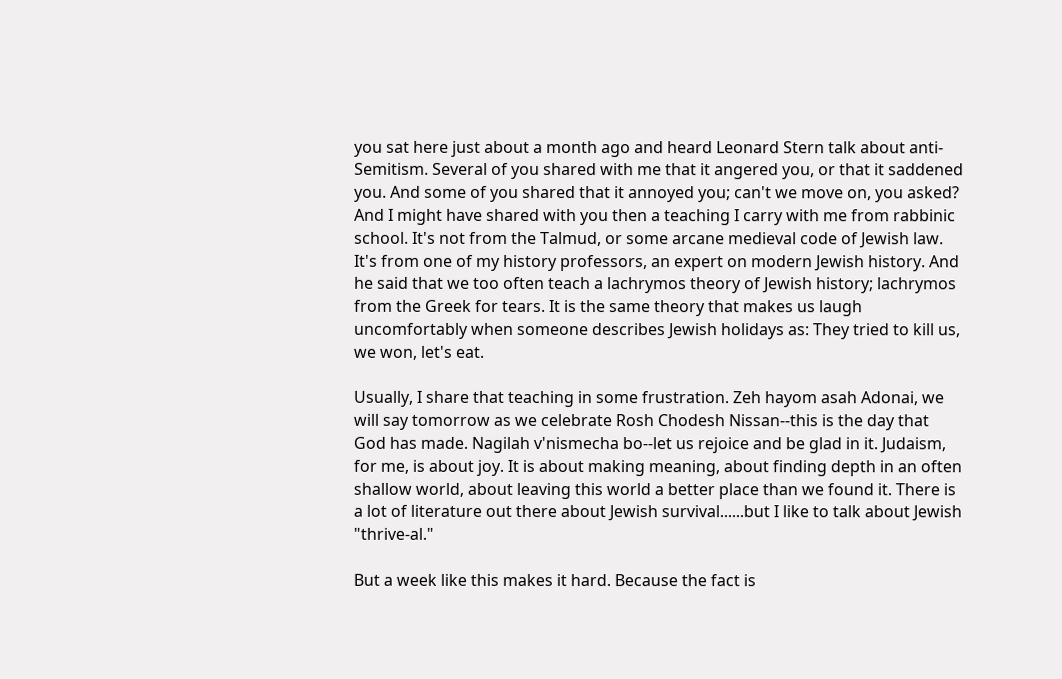you sat here just about a month ago and heard Leonard Stern talk about anti-Semitism. Several of you shared with me that it angered you, or that it saddened you. And some of you shared that it annoyed you; can't we move on, you asked? And I might have shared with you then a teaching I carry with me from rabbinic school. It's not from the Talmud, or some arcane medieval code of Jewish law. It's from one of my history professors, an expert on modern Jewish history. And he said that we too often teach a lachrymos theory of Jewish history; lachrymos from the Greek for tears. It is the same theory that makes us laugh uncomfortably when someone describes Jewish holidays as: They tried to kill us, we won, let's eat.

Usually, I share that teaching in some frustration. Zeh hayom asah Adonai, we will say tomorrow as we celebrate Rosh Chodesh Nissan--this is the day that God has made. Nagilah v'nismecha bo--let us rejoice and be glad in it. Judaism, for me, is about joy. It is about making meaning, about finding depth in an often shallow world, about leaving this world a better place than we found it. There is a lot of literature out there about Jewish survival......but I like to talk about Jewish "thrive-al."

But a week like this makes it hard. Because the fact is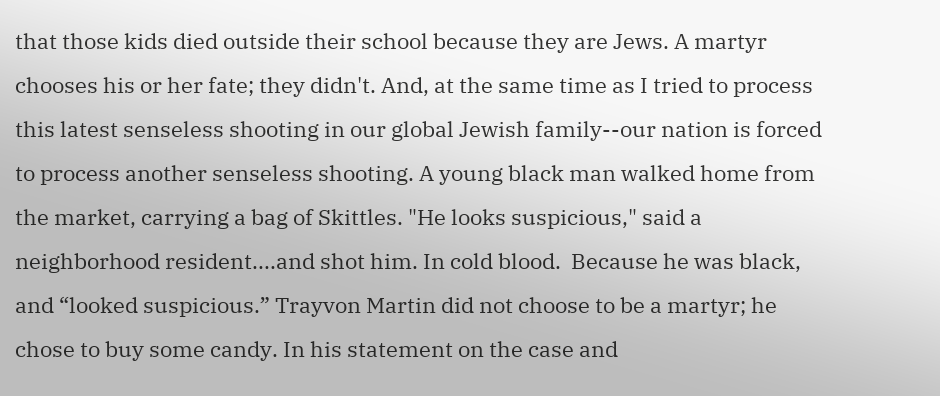that those kids died outside their school because they are Jews. A martyr chooses his or her fate; they didn't. And, at the same time as I tried to process this latest senseless shooting in our global Jewish family--our nation is forced to process another senseless shooting. A young black man walked home from the market, carrying a bag of Skittles. "He looks suspicious," said a neighborhood resident....and shot him. In cold blood.  Because he was black, and “looked suspicious.” Trayvon Martin did not choose to be a martyr; he chose to buy some candy. In his statement on the case and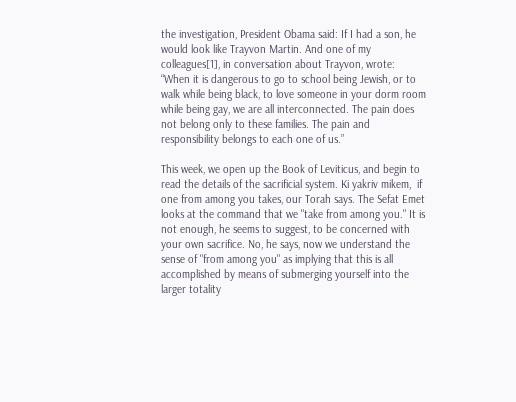the investigation, President Obama said: If I had a son, he would look like Trayvon Martin. And one of my colleagues[1], in conversation about Trayvon, wrote:  “When it is dangerous to go to school being Jewish, or to walk while being black, to love someone in your dorm room while being gay, we are all interconnected. The pain does not belong only to these families. The pain and responsibility belongs to each one of us.”

This week, we open up the Book of Leviticus, and begin to read the details of the sacrificial system. Ki yakriv mikem,  if one from among you takes, our Torah says. The Sefat Emet looks at the command that we "take from among you." It is not enough, he seems to suggest, to be concerned with your own sacrifice. No, he says, now we understand the sense of "from among you" as implying that this is all accomplished by means of submerging yourself into the larger totality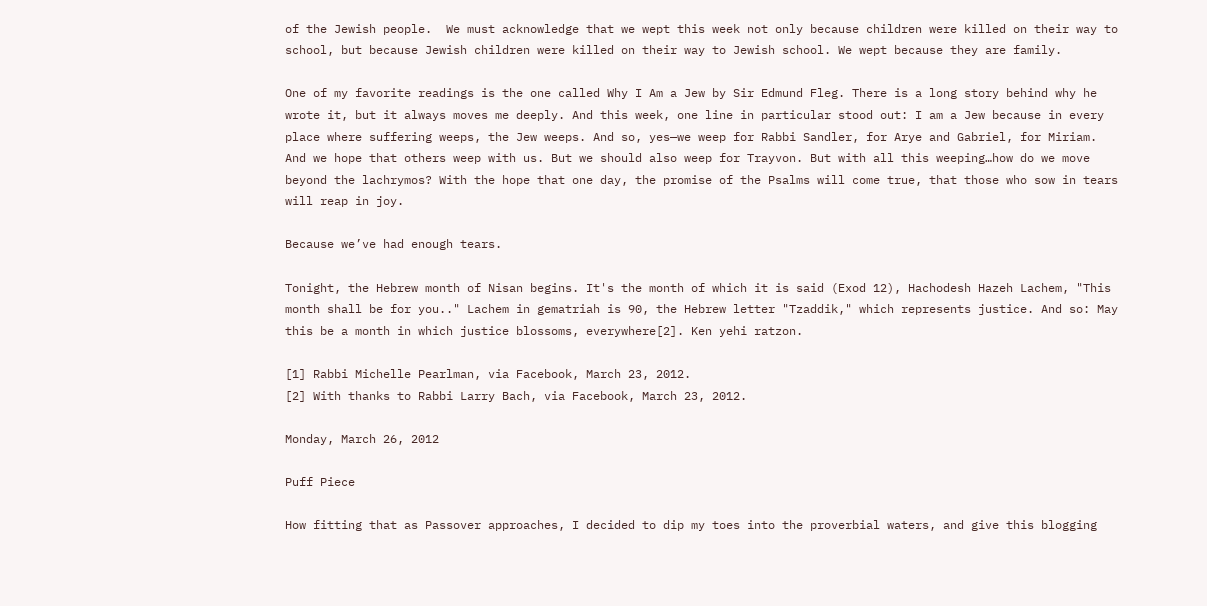of the Jewish people.  We must acknowledge that we wept this week not only because children were killed on their way to school, but because Jewish children were killed on their way to Jewish school. We wept because they are family.

One of my favorite readings is the one called Why I Am a Jew by Sir Edmund Fleg. There is a long story behind why he wrote it, but it always moves me deeply. And this week, one line in particular stood out: I am a Jew because in every place where suffering weeps, the Jew weeps. And so, yes—we weep for Rabbi Sandler, for Arye and Gabriel, for Miriam. And we hope that others weep with us. But we should also weep for Trayvon. But with all this weeping…how do we move beyond the lachrymos? With the hope that one day, the promise of the Psalms will come true, that those who sow in tears will reap in joy.

Because we’ve had enough tears.

Tonight, the Hebrew month of Nisan begins. It's the month of which it is said (Exod 12), Hachodesh Hazeh Lachem, "This month shall be for you.." Lachem in gematriah is 90, the Hebrew letter "Tzaddik," which represents justice. And so: May this be a month in which justice blossoms, everywhere[2]. Ken yehi ratzon.

[1] Rabbi Michelle Pearlman, via Facebook, March 23, 2012.
[2] With thanks to Rabbi Larry Bach, via Facebook, March 23, 2012.

Monday, March 26, 2012

Puff Piece

How fitting that as Passover approaches, I decided to dip my toes into the proverbial waters, and give this blogging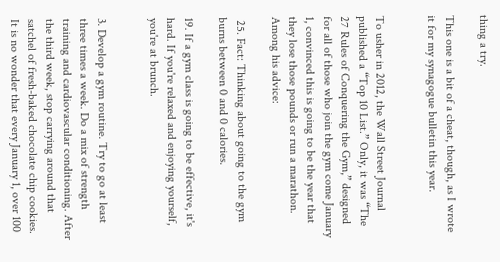thing a try.

This one is a bit of a cheat, though, as I wrote it for my synagogue bulletin this year.


To usher in 2012, the Wall Street Journal published a “Top 10 List.” Only, it was “The 27 Rules of Conquering the Gym,” designed for all of those who join the gym come January 1, convinced this is going to be the year that they lose those pounds or run a marathon. Among his advice:

 25. Fact: Thinking about going to the gym burns between 0 and 0 calories.

19. If a gym class is going to be effective, it's hard. If you're relaxed and enjoying yourself, you're at brunch.


3. Develop a gym routine. Try to go at least three times a week. Do a mix of strength training and cardiovascular conditioning. After the third week, stop carrying around that satchel of fresh-baked chocolate chip cookies.
It is no wonder that every January 1, over 100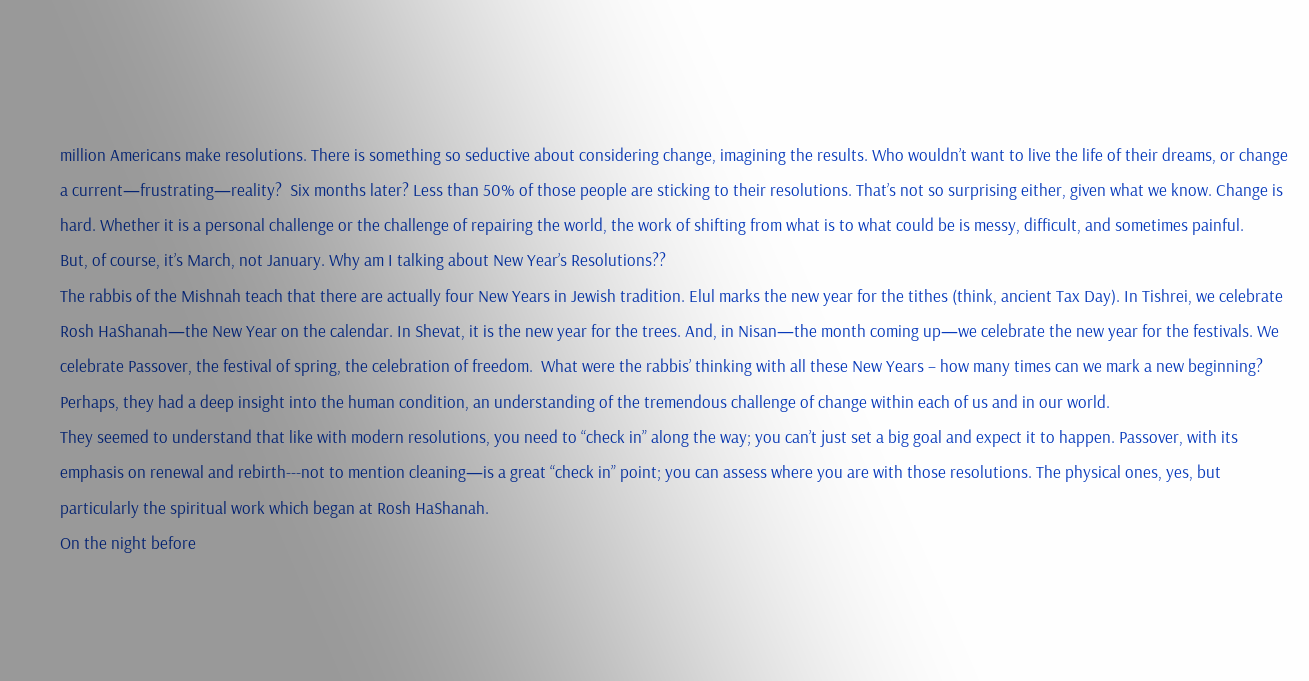million Americans make resolutions. There is something so seductive about considering change, imagining the results. Who wouldn’t want to live the life of their dreams, or change a current—frustrating—reality?  Six months later? Less than 50% of those people are sticking to their resolutions. That’s not so surprising either, given what we know. Change is hard. Whether it is a personal challenge or the challenge of repairing the world, the work of shifting from what is to what could be is messy, difficult, and sometimes painful.
But, of course, it’s March, not January. Why am I talking about New Year’s Resolutions??
The rabbis of the Mishnah teach that there are actually four New Years in Jewish tradition. Elul marks the new year for the tithes (think, ancient Tax Day). In Tishrei, we celebrate Rosh HaShanah—the New Year on the calendar. In Shevat, it is the new year for the trees. And, in Nisan—the month coming up—we celebrate the new year for the festivals. We celebrate Passover, the festival of spring, the celebration of freedom.  What were the rabbis’ thinking with all these New Years – how many times can we mark a new beginning? Perhaps, they had a deep insight into the human condition, an understanding of the tremendous challenge of change within each of us and in our world.
They seemed to understand that like with modern resolutions, you need to “check in” along the way; you can’t just set a big goal and expect it to happen. Passover, with its emphasis on renewal and rebirth---not to mention cleaning—is a great “check in” point; you can assess where you are with those resolutions. The physical ones, yes, but particularly the spiritual work which began at Rosh HaShanah.
On the night before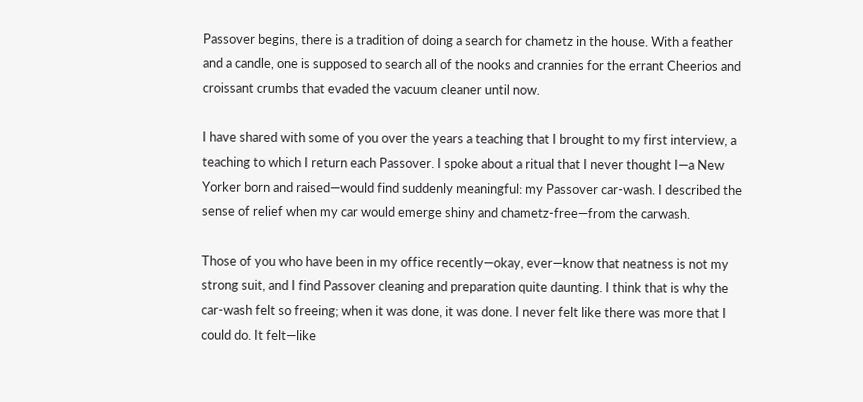Passover begins, there is a tradition of doing a search for chametz in the house. With a feather and a candle, one is supposed to search all of the nooks and crannies for the errant Cheerios and croissant crumbs that evaded the vacuum cleaner until now.

I have shared with some of you over the years a teaching that I brought to my first interview, a teaching to which I return each Passover. I spoke about a ritual that I never thought I—a New Yorker born and raised—would find suddenly meaningful: my Passover car-wash. I described the sense of relief when my car would emerge shiny and chametz-free—from the carwash.

Those of you who have been in my office recently—okay, ever—know that neatness is not my strong suit, and I find Passover cleaning and preparation quite daunting. I think that is why the car-wash felt so freeing; when it was done, it was done. I never felt like there was more that I could do. It felt—like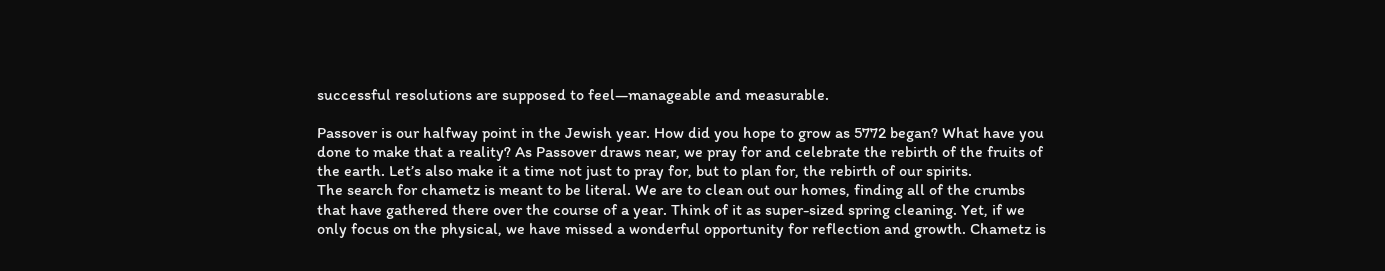successful resolutions are supposed to feel—manageable and measurable.

Passover is our halfway point in the Jewish year. How did you hope to grow as 5772 began? What have you done to make that a reality? As Passover draws near, we pray for and celebrate the rebirth of the fruits of the earth. Let’s also make it a time not just to pray for, but to plan for, the rebirth of our spirits.
The search for chametz is meant to be literal. We are to clean out our homes, finding all of the crumbs that have gathered there over the course of a year. Think of it as super-sized spring cleaning. Yet, if we only focus on the physical, we have missed a wonderful opportunity for reflection and growth. Chametz is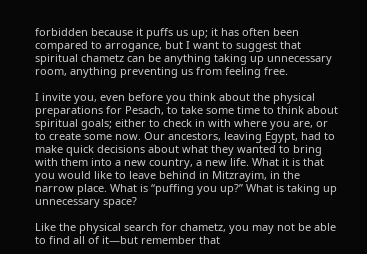forbidden because it puffs us up; it has often been compared to arrogance, but I want to suggest that spiritual chametz can be anything taking up unnecessary room, anything preventing us from feeling free.

I invite you, even before you think about the physical preparations for Pesach, to take some time to think about spiritual goals; either to check in with where you are, or to create some now. Our ancestors, leaving Egypt, had to make quick decisions about what they wanted to bring with them into a new country, a new life. What it is that you would like to leave behind in Mitzrayim, in the narrow place. What is “puffing you up?” What is taking up unnecessary space?

Like the physical search for chametz, you may not be able to find all of it—but remember that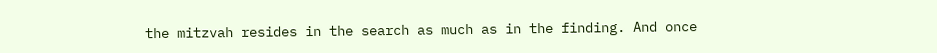the mitzvah resides in the search as much as in the finding. And once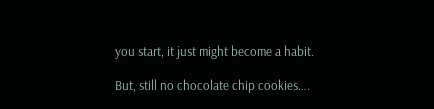you start, it just might become a habit.

But, still no chocolate chip cookies….